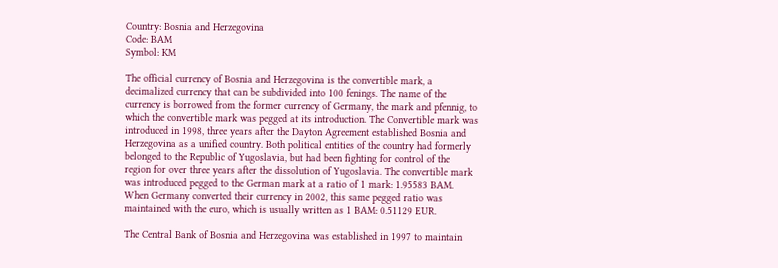Country: Bosnia and Herzegovina
Code: BAM
Symbol: KM

The official currency of Bosnia and Herzegovina is the convertible mark, a decimalized currency that can be subdivided into 100 fenings. The name of the currency is borrowed from the former currency of Germany, the mark and pfennig, to which the convertible mark was pegged at its introduction. The Convertible mark was introduced in 1998, three years after the Dayton Agreement established Bosnia and Herzegovina as a unified country. Both political entities of the country had formerly belonged to the Republic of Yugoslavia, but had been fighting for control of the region for over three years after the dissolution of Yugoslavia. The convertible mark was introduced pegged to the German mark at a ratio of 1 mark: 1.95583 BAM. When Germany converted their currency in 2002, this same pegged ratio was maintained with the euro, which is usually written as 1 BAM: 0.51129 EUR.

The Central Bank of Bosnia and Herzegovina was established in 1997 to maintain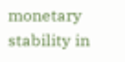monetary stability in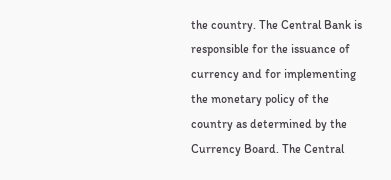the country. The Central Bank is responsible for the issuance of currency and for implementing the monetary policy of the country as determined by the Currency Board. The Central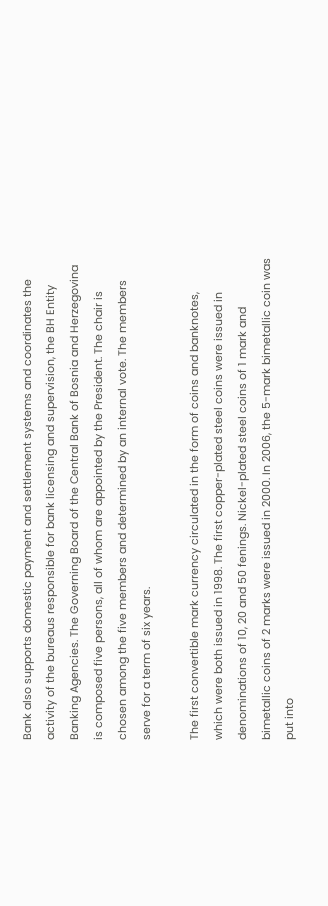Bank also supports domestic payment and settlement systems and coordinates the activity of the bureaus responsible for bank licensing and supervision, the BH Entity Banking Agencies. The Governing Board of the Central Bank of Bosnia and Herzegovina is composed five persons, all of whom are appointed by the President. The chair is chosen among the five members and determined by an internal vote. The members serve for a term of six years.

The first convertible mark currency circulated in the form of coins and banknotes, which were both issued in 1998. The first copper-plated steel coins were issued in denominations of 10, 20 and 50 fenings. Nickel-plated steel coins of 1 mark and bimetallic coins of 2 marks were issued in 2000. In 2006, the 5-mark bimetallic coin was put into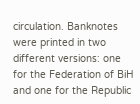circulation. Banknotes were printed in two different versions: one for the Federation of BiH and one for the Republic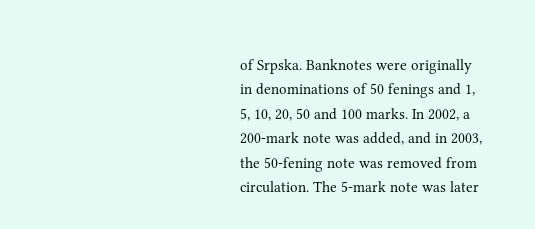of Srpska. Banknotes were originally in denominations of 50 fenings and 1, 5, 10, 20, 50 and 100 marks. In 2002, a 200-mark note was added, and in 2003, the 50-fening note was removed from circulation. The 5-mark note was later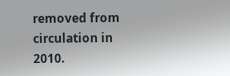removed from circulation in 2010.